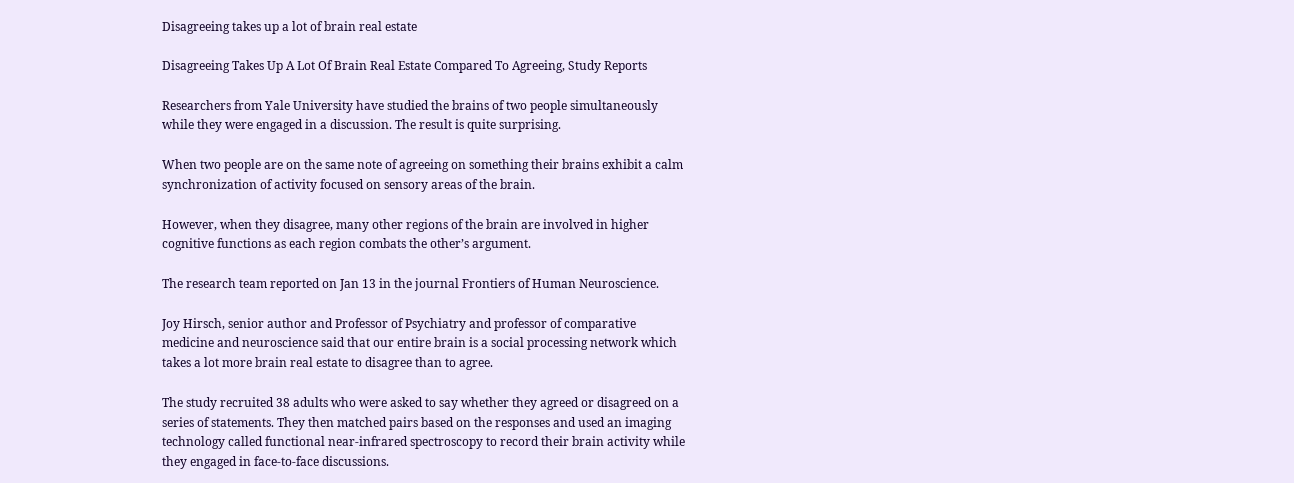Disagreeing takes up a lot of brain real estate

Disagreeing Takes Up A Lot Of Brain Real Estate Compared To Agreeing, Study Reports

Researchers from Yale University have studied the brains of two people simultaneously while they were engaged in a discussion. The result is quite surprising.

When two people are on the same note of agreeing on something their brains exhibit a calm synchronization of activity focused on sensory areas of the brain.

However, when they disagree, many other regions of the brain are involved in higher cognitive functions as each region combats the other’s argument.

The research team reported on Jan 13 in the journal Frontiers of Human Neuroscience.

Joy Hirsch, senior author and Professor of Psychiatry and professor of comparative medicine and neuroscience said that our entire brain is a social processing network which takes a lot more brain real estate to disagree than to agree.

The study recruited 38 adults who were asked to say whether they agreed or disagreed on a series of statements. They then matched pairs based on the responses and used an imaging technology called functional near-infrared spectroscopy to record their brain activity while they engaged in face-to-face discussions.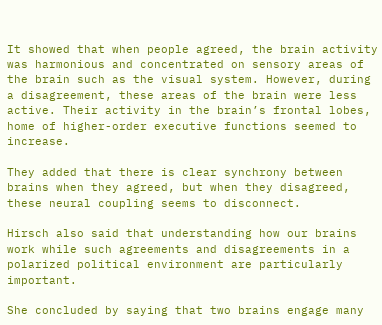It showed that when people agreed, the brain activity was harmonious and concentrated on sensory areas of the brain such as the visual system. However, during a disagreement, these areas of the brain were less active. Their activity in the brain’s frontal lobes, home of higher-order executive functions seemed to increase.

They added that there is clear synchrony between brains when they agreed, but when they disagreed, these neural coupling seems to disconnect.

Hirsch also said that understanding how our brains work while such agreements and disagreements in a polarized political environment are particularly important.

She concluded by saying that two brains engage many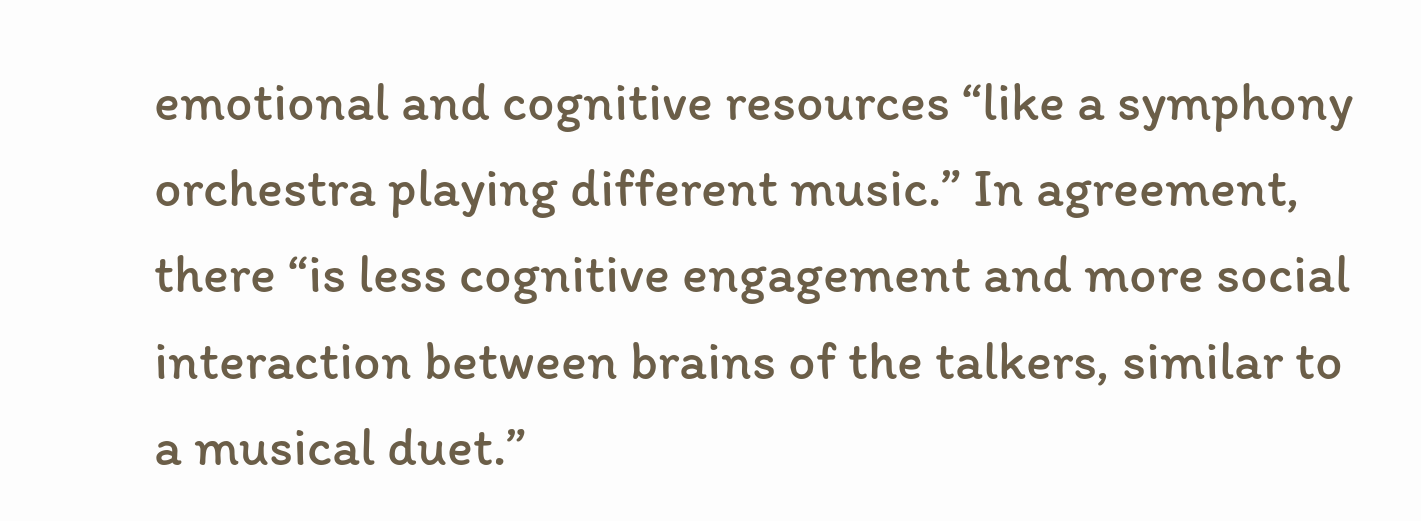emotional and cognitive resources “like a symphony orchestra playing different music.” In agreement, there “is less cognitive engagement and more social interaction between brains of the talkers, similar to a musical duet.”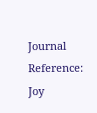Journal Reference:
Joy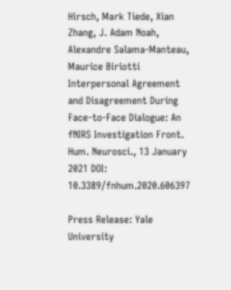Hirsch, Mark Tiede, Xian Zhang, J. Adam Noah, Alexandre Salama-Manteau, Maurice Biriotti Interpersonal Agreement and Disagreement During Face-to-Face Dialogue: An fNIRS Investigation Front. Hum. Neurosci., 13 January 2021 DOI: 10.3389/fnhum.2020.606397

Press Release: Yale University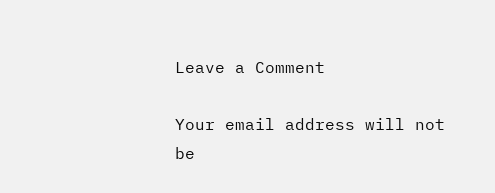Leave a Comment

Your email address will not be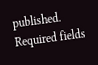published. Required fields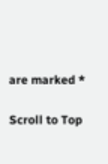are marked *

Scroll to Top